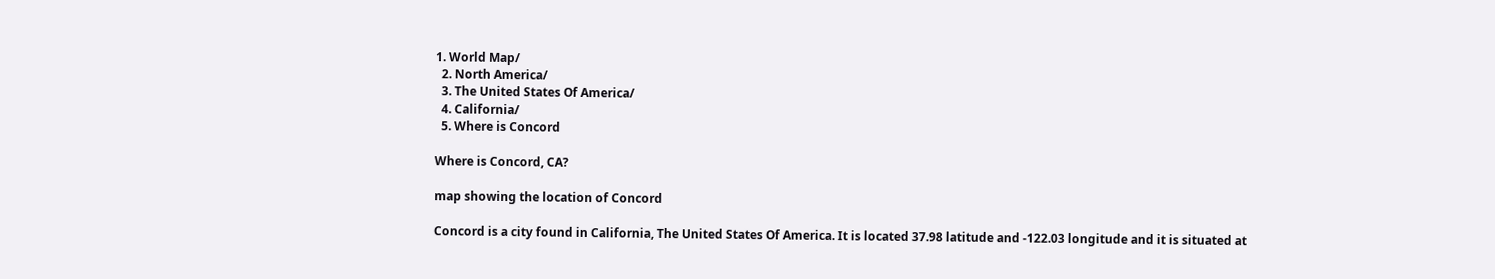1. World Map/
  2. North America/
  3. The United States Of America/
  4. California/
  5. Where is Concord

Where is Concord, CA?

map showing the location of Concord

Concord is a city found in California, The United States Of America. It is located 37.98 latitude and -122.03 longitude and it is situated at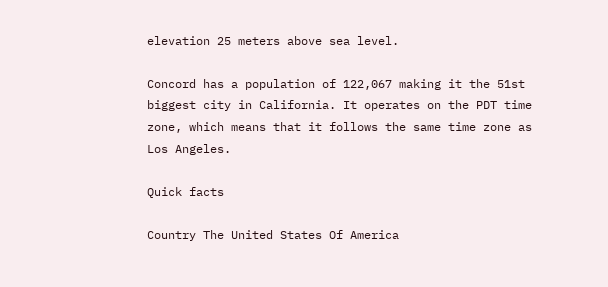elevation 25 meters above sea level.

Concord has a population of 122,067 making it the 51st biggest city in California. It operates on the PDT time zone, which means that it follows the same time zone as Los Angeles.

Quick facts

Country The United States Of America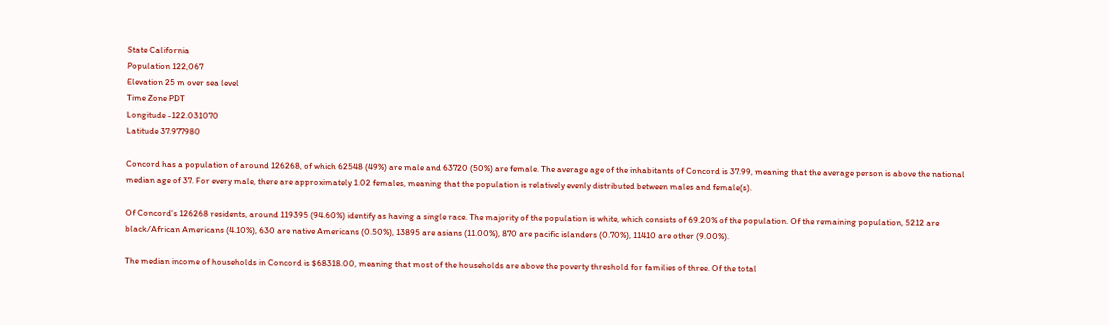State California
Population 122,067
Elevation 25 m over sea level
Time Zone PDT
Longitude -122.031070
Latitude 37.977980

Concord has a population of around 126268, of which 62548 (49%) are male and 63720 (50%) are female. The average age of the inhabitants of Concord is 37.99, meaning that the average person is above the national median age of 37. For every male, there are approximately 1.02 females, meaning that the population is relatively evenly distributed between males and female(s).

Of Concord's 126268 residents, around 119395 (94.60%) identify as having a single race. The majority of the population is white, which consists of 69.20% of the population. Of the remaining population, 5212 are black/African Americans (4.10%), 630 are native Americans (0.50%), 13895 are asians (11.00%), 870 are pacific islanders (0.70%), 11410 are other (9.00%).

The median income of households in Concord is $68318.00, meaning that most of the households are above the poverty threshold for families of three. Of the total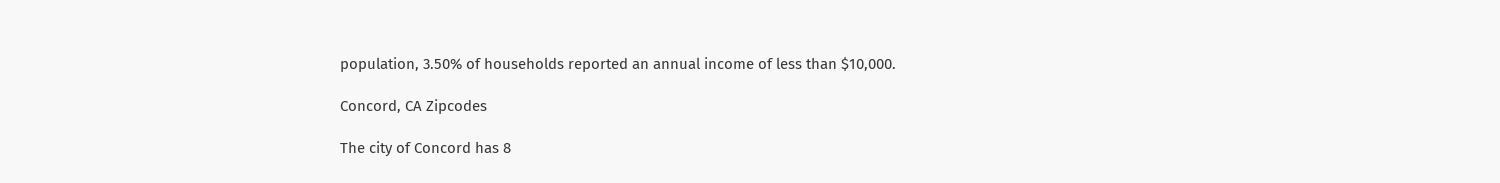population, 3.50% of households reported an annual income of less than $10,000.

Concord, CA Zipcodes

The city of Concord has 8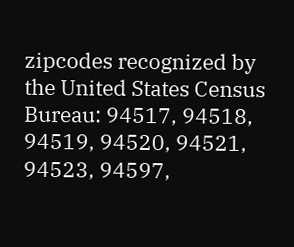zipcodes recognized by the United States Census Bureau: 94517, 94518, 94519, 94520, 94521, 94523, 94597,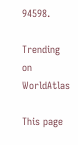94598.

Trending on WorldAtlas

This page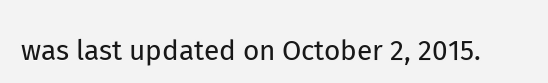was last updated on October 2, 2015.